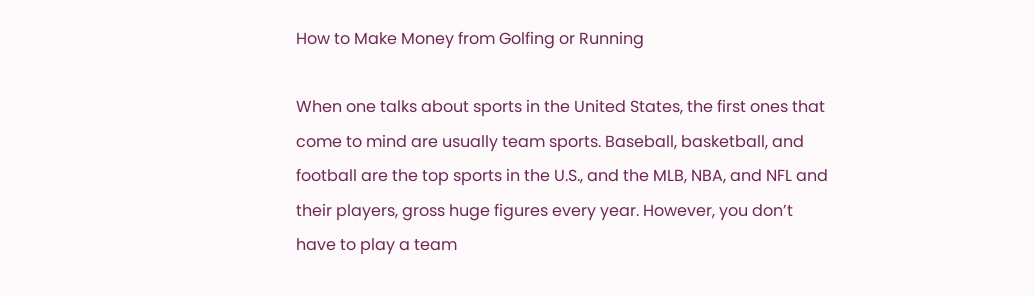How to Make Money from Golfing or Running

When one talks about sports in the United States, the first ones that come to mind are usually team sports. Baseball, basketball, and football are the top sports in the U.S., and the MLB, NBA, and NFL and their players, gross huge figures every year. However, you don’t have to play a team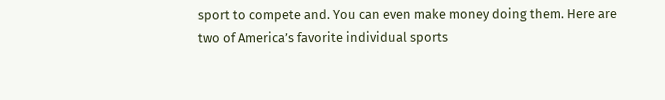sport to compete and. You can even make money doing them. Here are two of America’s favorite individual sports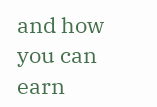and how you can earn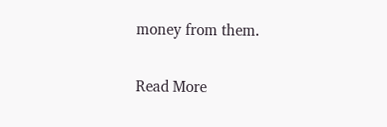money from them.

Read More